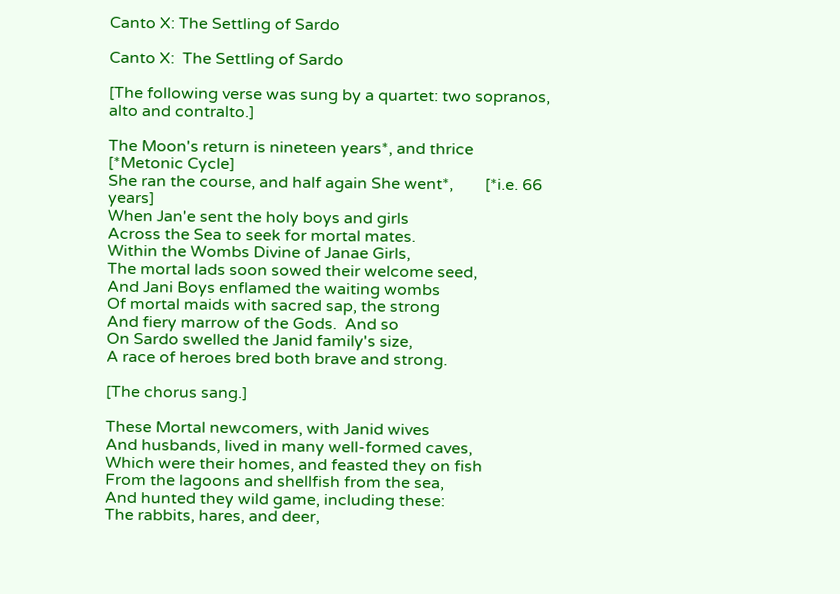Canto X: The Settling of Sardo

Canto X:  The Settling of Sardo

[The following verse was sung by a quartet: two sopranos, alto and contralto.]

The Moon's return is nineteen years*, and thrice    [*Metonic Cycle]
She ran the course, and half again She went*,        [*i.e. 66 years]
When Jan'e sent the holy boys and girls
Across the Sea to seek for mortal mates.
Within the Wombs Divine of Janae Girls,
The mortal lads soon sowed their welcome seed,
And Jani Boys enflamed the waiting wombs
Of mortal maids with sacred sap, the strong
And fiery marrow of the Gods.  And so
On Sardo swelled the Janid family's size,
A race of heroes bred both brave and strong.

[The chorus sang.]

These Mortal newcomers, with Janid wives
And husbands, lived in many well-formed caves,
Which were their homes, and feasted they on fish
From the lagoons and shellfish from the sea,
And hunted they wild game, including these:
The rabbits, hares, and deer,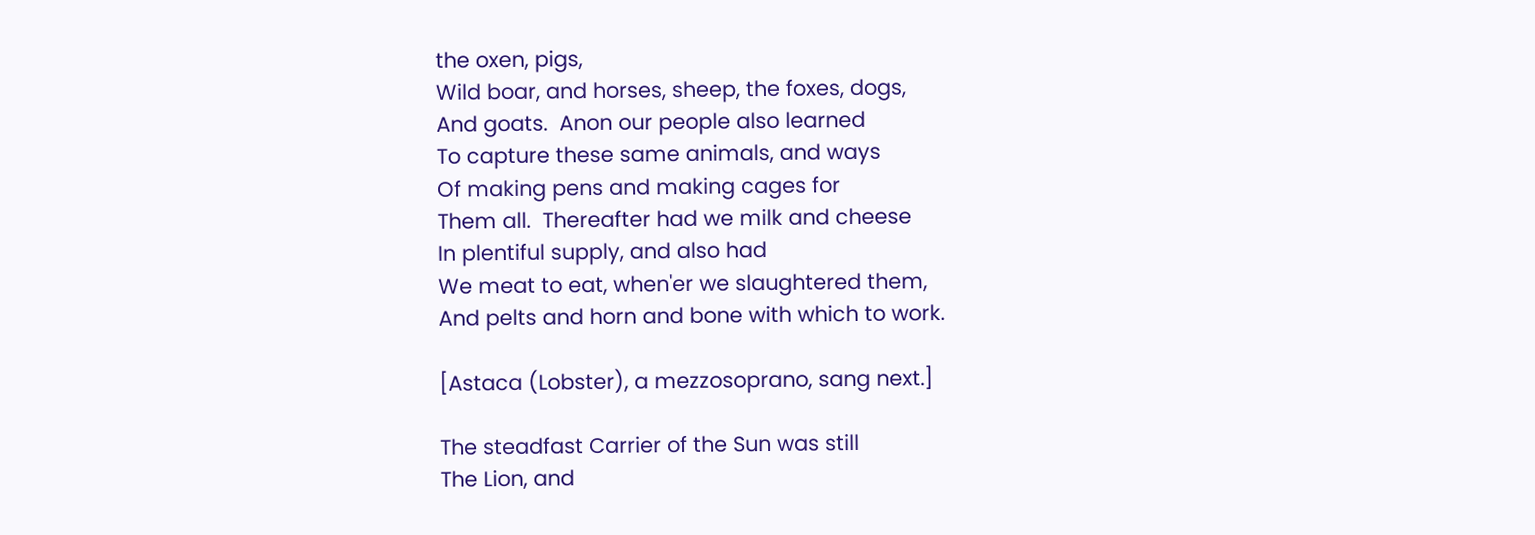the oxen, pigs,
Wild boar, and horses, sheep, the foxes, dogs,
And goats.  Anon our people also learned
To capture these same animals, and ways
Of making pens and making cages for
Them all.  Thereafter had we milk and cheese
In plentiful supply, and also had
We meat to eat, when'er we slaughtered them,
And pelts and horn and bone with which to work.

[Astaca (Lobster), a mezzosoprano, sang next.]

The steadfast Carrier of the Sun was still
The Lion, and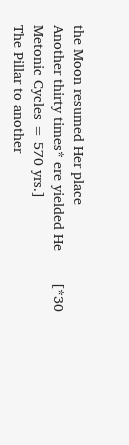the Moon resumed Her place
Another thirty times* ere yielded He        [*30 Metonic Cycles = 570 yrs.]
The Pillar to another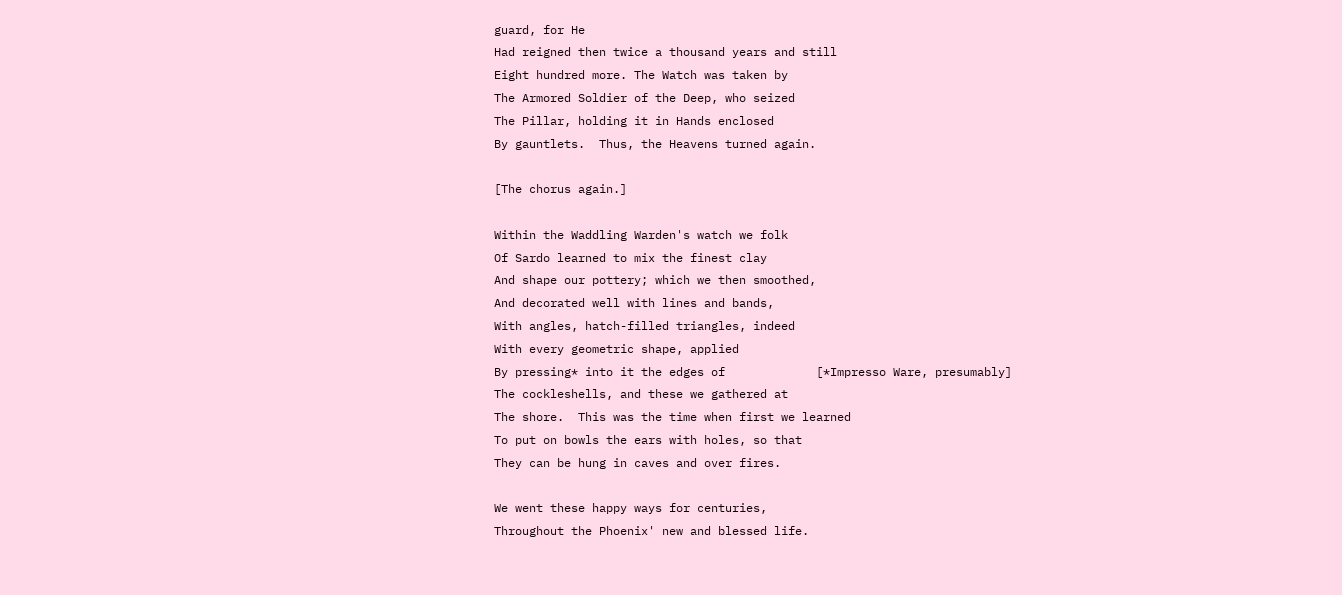guard, for He
Had reigned then twice a thousand years and still
Eight hundred more. The Watch was taken by
The Armored Soldier of the Deep, who seized
The Pillar, holding it in Hands enclosed
By gauntlets.  Thus, the Heavens turned again.

[The chorus again.]

Within the Waddling Warden's watch we folk
Of Sardo learned to mix the finest clay
And shape our pottery; which we then smoothed,
And decorated well with lines and bands,
With angles, hatch-filled triangles, indeed
With every geometric shape, applied
By pressing* into it the edges of             [*Impresso Ware, presumably]
The cockleshells, and these we gathered at
The shore.  This was the time when first we learned
To put on bowls the ears with holes, so that
They can be hung in caves and over fires.

We went these happy ways for centuries,
Throughout the Phoenix' new and blessed life.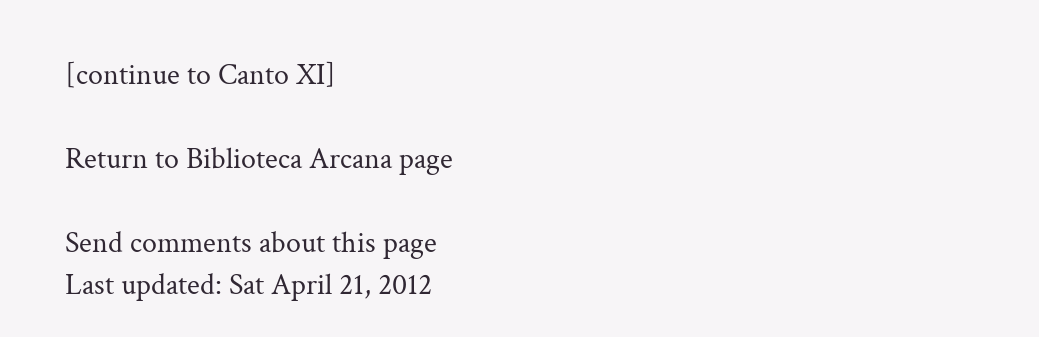[continue to Canto XI]

Return to Biblioteca Arcana page

Send comments about this page
Last updated: Sat April 21, 2012